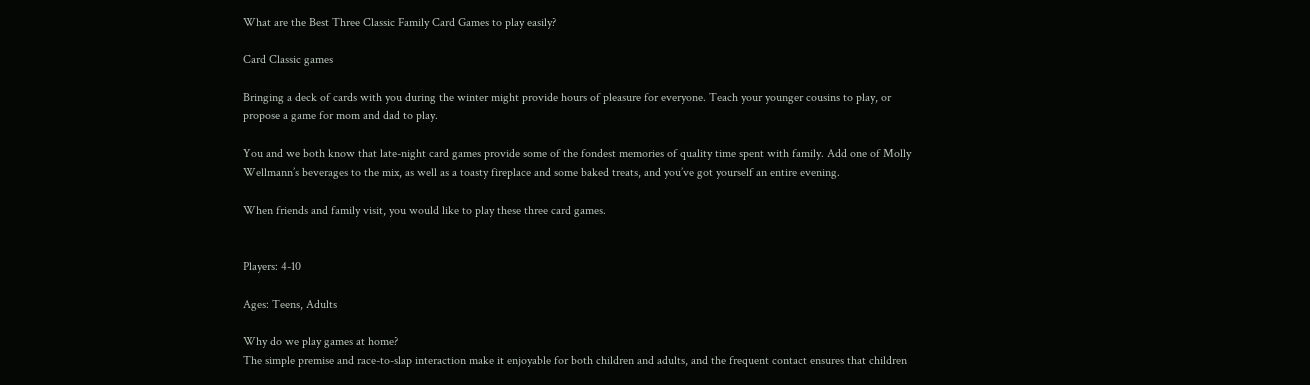What are the Best Three Classic Family Card Games to play easily?

Card Classic games

Bringing a deck of cards with you during the winter might provide hours of pleasure for everyone. Teach your younger cousins to play, or propose a game for mom and dad to play.

You and we both know that late-night card games provide some of the fondest memories of quality time spent with family. Add one of Molly Wellmann’s beverages to the mix, as well as a toasty fireplace and some baked treats, and you’ve got yourself an entire evening.

When friends and family visit, you would like to play these three card games.


Players: 4-10

Ages: Teens, Adults

Why do we play games at home?
The simple premise and race-to-slap interaction make it enjoyable for both children and adults, and the frequent contact ensures that children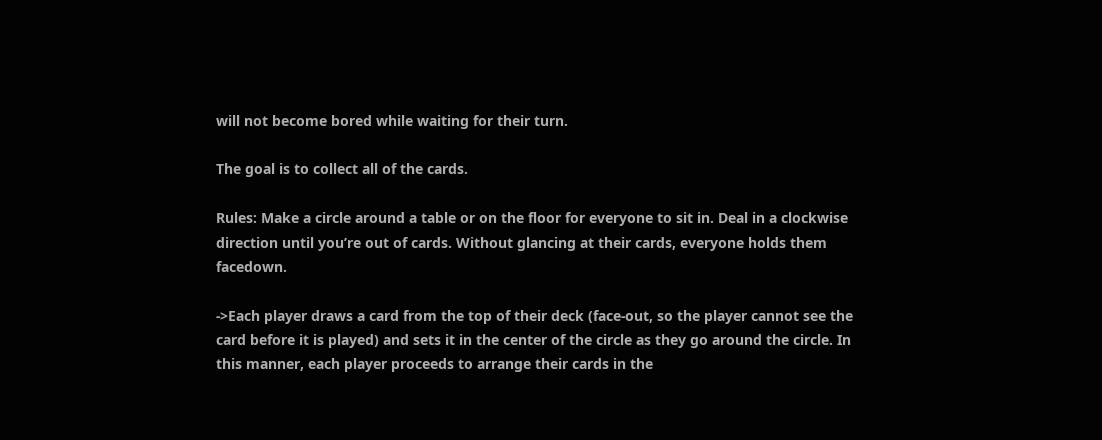will not become bored while waiting for their turn.

The goal is to collect all of the cards.

Rules: Make a circle around a table or on the floor for everyone to sit in. Deal in a clockwise direction until you’re out of cards. Without glancing at their cards, everyone holds them facedown.

->Each player draws a card from the top of their deck (face-out, so the player cannot see the card before it is played) and sets it in the center of the circle as they go around the circle. In this manner, each player proceeds to arrange their cards in the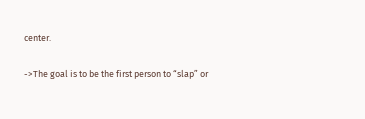center.

->The goal is to be the first person to “slap” or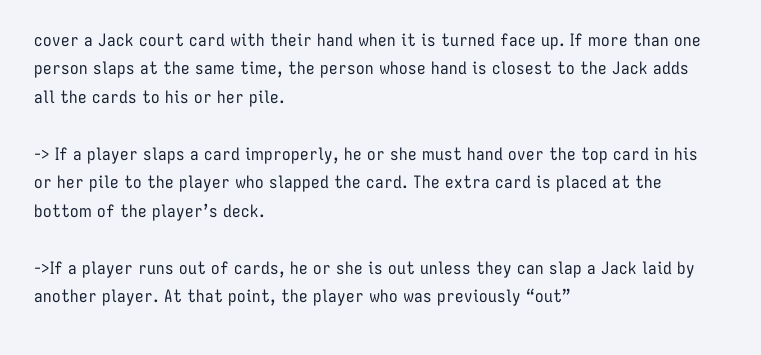cover a Jack court card with their hand when it is turned face up. If more than one person slaps at the same time, the person whose hand is closest to the Jack adds all the cards to his or her pile.

-> If a player slaps a card improperly, he or she must hand over the top card in his or her pile to the player who slapped the card. The extra card is placed at the bottom of the player’s deck.

->If a player runs out of cards, he or she is out unless they can slap a Jack laid by another player. At that point, the player who was previously “out”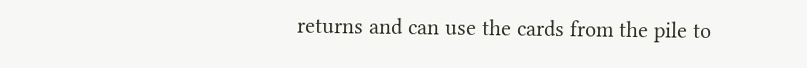returns and can use the cards from the pile to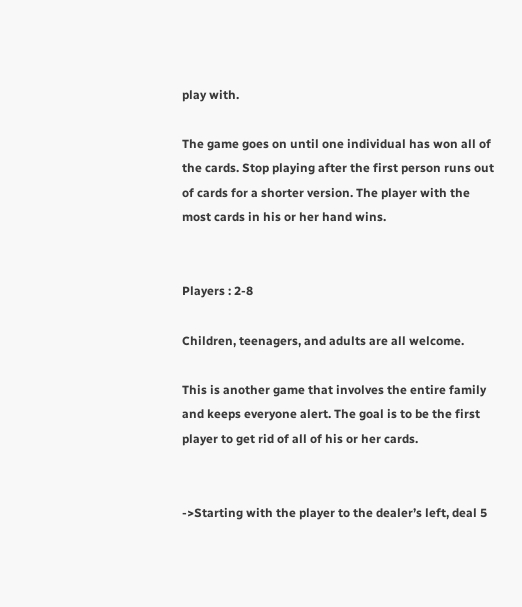play with.

The game goes on until one individual has won all of the cards. Stop playing after the first person runs out of cards for a shorter version. The player with the most cards in his or her hand wins.


Players : 2-8

Children, teenagers, and adults are all welcome.

This is another game that involves the entire family and keeps everyone alert. The goal is to be the first player to get rid of all of his or her cards.


->Starting with the player to the dealer’s left, deal 5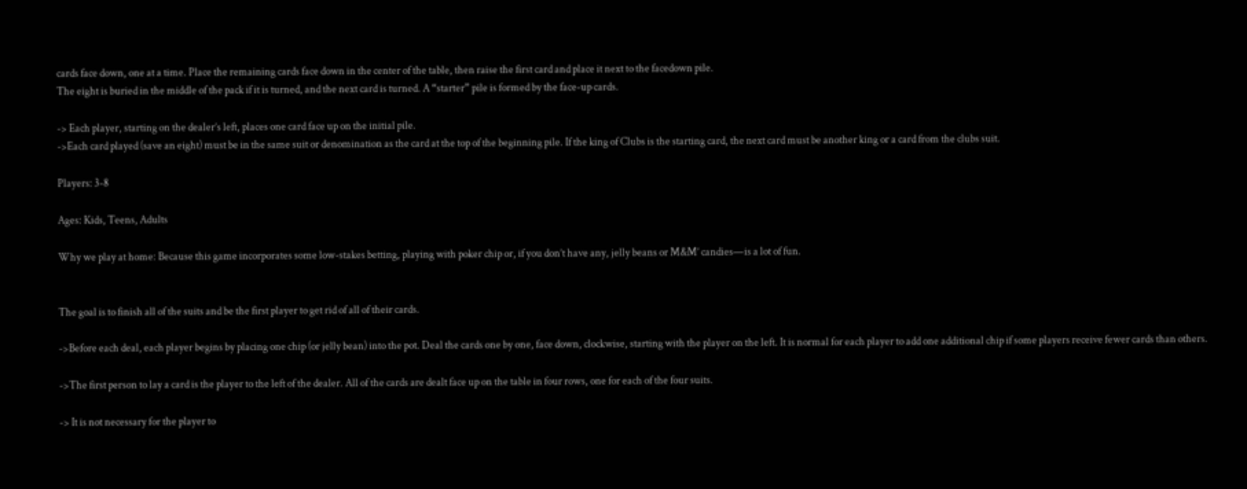cards face down, one at a time. Place the remaining cards face down in the center of the table, then raise the first card and place it next to the facedown pile.
The eight is buried in the middle of the pack if it is turned, and the next card is turned. A “starter” pile is formed by the face-up cards.

-> Each player, starting on the dealer’s left, places one card face up on the initial pile.
->Each card played (save an eight) must be in the same suit or denomination as the card at the top of the beginning pile. If the king of Clubs is the starting card, the next card must be another king or a card from the clubs suit.

Players: 3-8

Ages: Kids, Teens, Adults

Why we play at home: Because this game incorporates some low-stakes betting, playing with poker chip or, if you don’t have any, jelly beans or M&M’ candies—is a lot of fun.


The goal is to finish all of the suits and be the first player to get rid of all of their cards.

->Before each deal, each player begins by placing one chip (or jelly bean) into the pot. Deal the cards one by one, face down, clockwise, starting with the player on the left. It is normal for each player to add one additional chip if some players receive fewer cards than others.

->The first person to lay a card is the player to the left of the dealer. All of the cards are dealt face up on the table in four rows, one for each of the four suits.

-> It is not necessary for the player to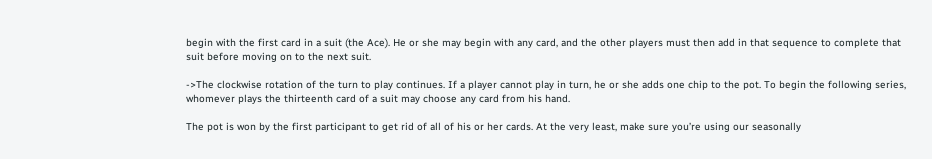begin with the first card in a suit (the Ace). He or she may begin with any card, and the other players must then add in that sequence to complete that suit before moving on to the next suit.

->The clockwise rotation of the turn to play continues. If a player cannot play in turn, he or she adds one chip to the pot. To begin the following series, whomever plays the thirteenth card of a suit may choose any card from his hand.

The pot is won by the first participant to get rid of all of his or her cards. At the very least, make sure you’re using our seasonally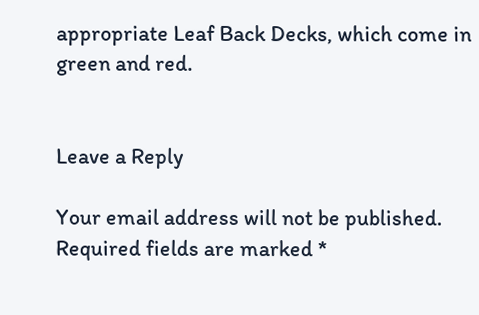appropriate Leaf Back Decks, which come in green and red.


Leave a Reply

Your email address will not be published. Required fields are marked *